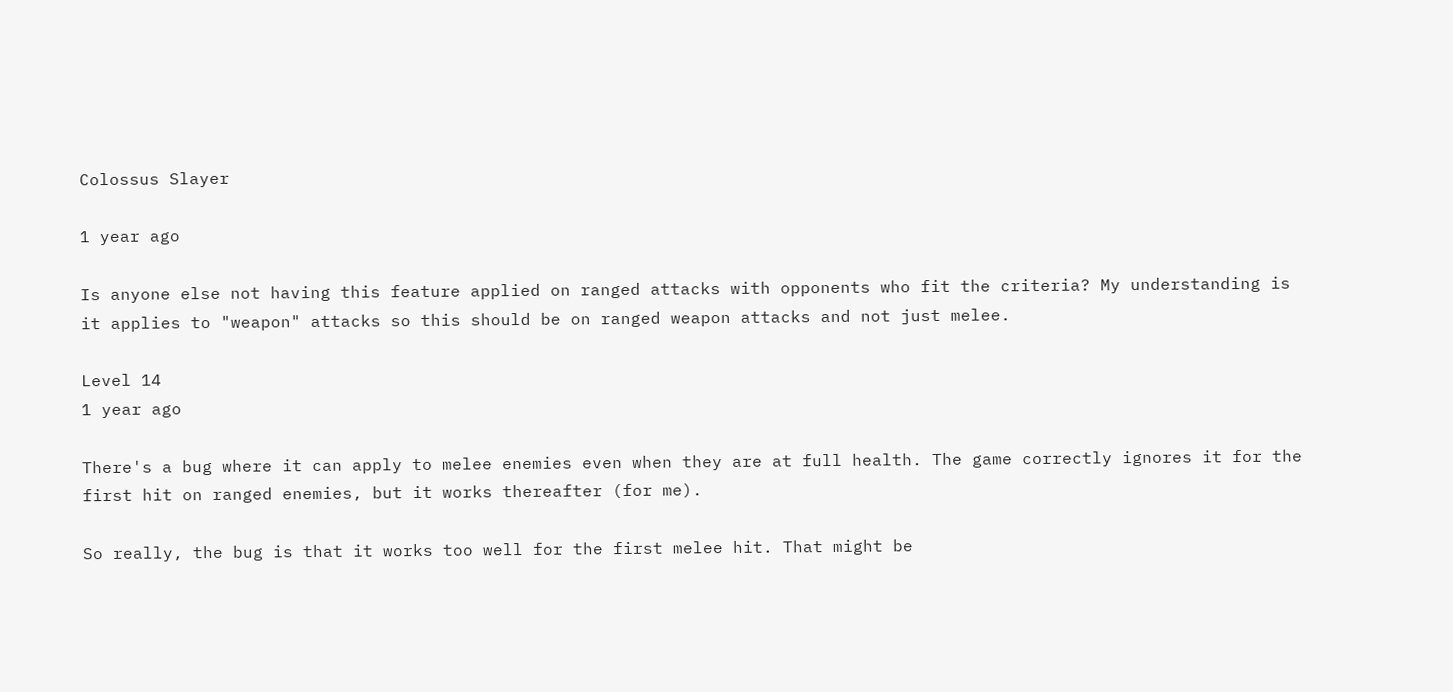Colossus Slayer

1 year ago

Is anyone else not having this feature applied on ranged attacks with opponents who fit the criteria? My understanding is it applies to "weapon" attacks so this should be on ranged weapon attacks and not just melee.

Level 14
1 year ago

There's a bug where it can apply to melee enemies even when they are at full health. The game correctly ignores it for the first hit on ranged enemies, but it works thereafter (for me).

So really, the bug is that it works too well for the first melee hit. That might be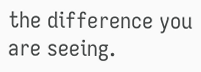the difference you are seeing.